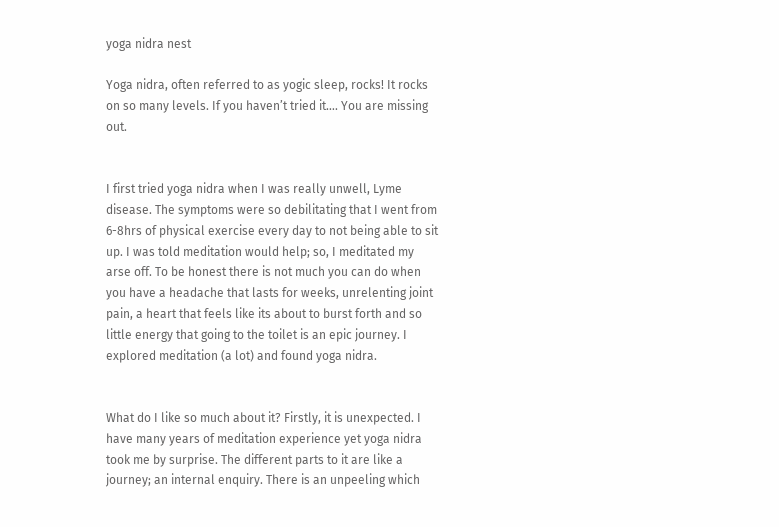yoga nidra nest

Yoga nidra, often referred to as yogic sleep, rocks! It rocks on so many levels. If you haven’t tried it…. You are missing out.


I first tried yoga nidra when I was really unwell, Lyme disease. The symptoms were so debilitating that I went from 6-8hrs of physical exercise every day to not being able to sit up. I was told meditation would help; so, I meditated my arse off. To be honest there is not much you can do when you have a headache that lasts for weeks, unrelenting joint pain, a heart that feels like its about to burst forth and so little energy that going to the toilet is an epic journey. I explored meditation (a lot) and found yoga nidra.


What do I like so much about it? Firstly, it is unexpected. I have many years of meditation experience yet yoga nidra took me by surprise. The different parts to it are like a journey; an internal enquiry. There is an unpeeling which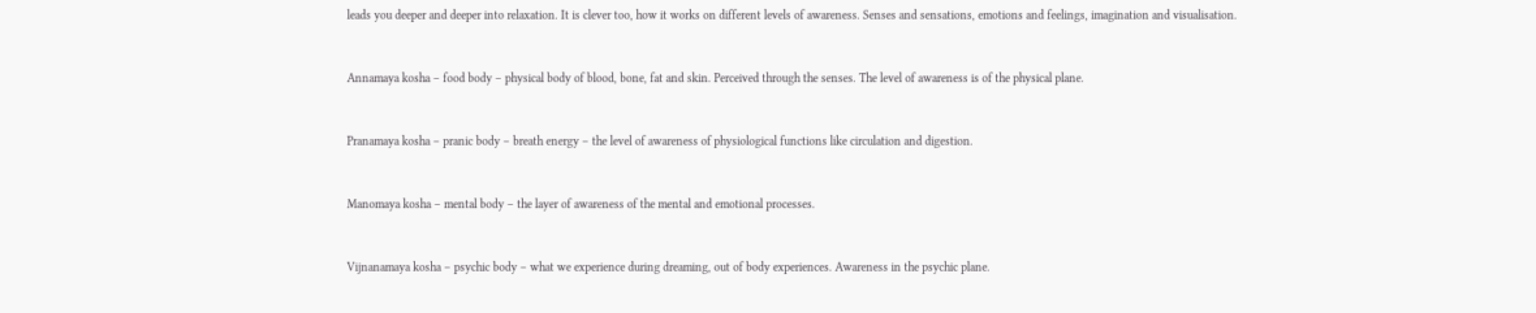leads you deeper and deeper into relaxation. It is clever too, how it works on different levels of awareness. Senses and sensations, emotions and feelings, imagination and visualisation.


Annamaya kosha – food body – physical body of blood, bone, fat and skin. Perceived through the senses. The level of awareness is of the physical plane.


Pranamaya kosha – pranic body – breath energy – the level of awareness of physiological functions like circulation and digestion.


Manomaya kosha – mental body – the layer of awareness of the mental and emotional processes.


Vijnanamaya kosha – psychic body – what we experience during dreaming, out of body experiences. Awareness in the psychic plane.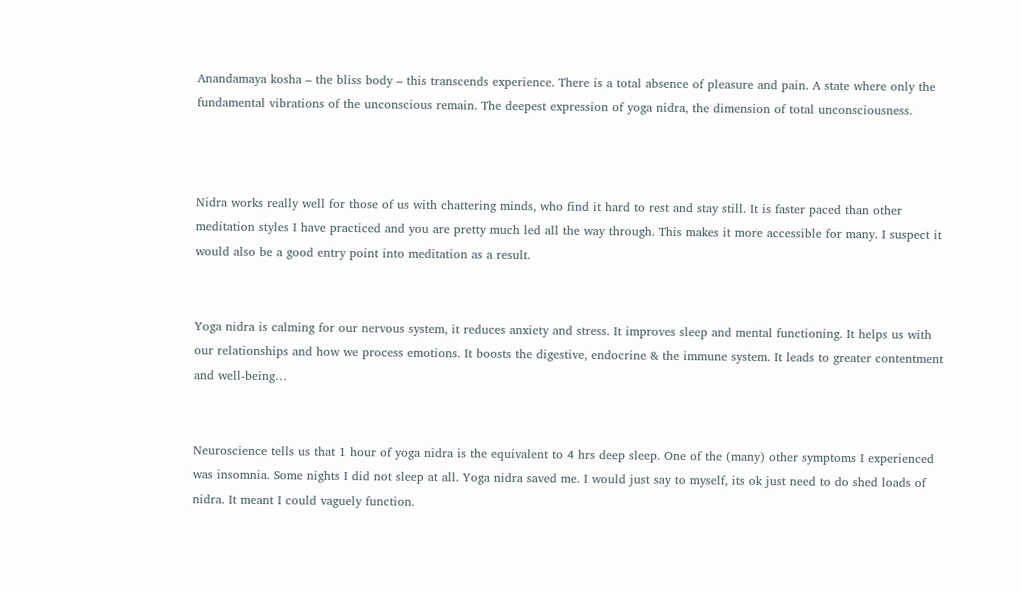Anandamaya kosha – the bliss body – this transcends experience. There is a total absence of pleasure and pain. A state where only the fundamental vibrations of the unconscious remain. The deepest expression of yoga nidra, the dimension of total unconsciousness.



Nidra works really well for those of us with chattering minds, who find it hard to rest and stay still. It is faster paced than other meditation styles I have practiced and you are pretty much led all the way through. This makes it more accessible for many. I suspect it would also be a good entry point into meditation as a result.


Yoga nidra is calming for our nervous system, it reduces anxiety and stress. It improves sleep and mental functioning. It helps us with our relationships and how we process emotions. It boosts the digestive, endocrine & the immune system. It leads to greater contentment and well-being…


Neuroscience tells us that 1 hour of yoga nidra is the equivalent to 4 hrs deep sleep. One of the (many) other symptoms I experienced was insomnia. Some nights I did not sleep at all. Yoga nidra saved me. I would just say to myself, its ok just need to do shed loads of nidra. It meant I could vaguely function.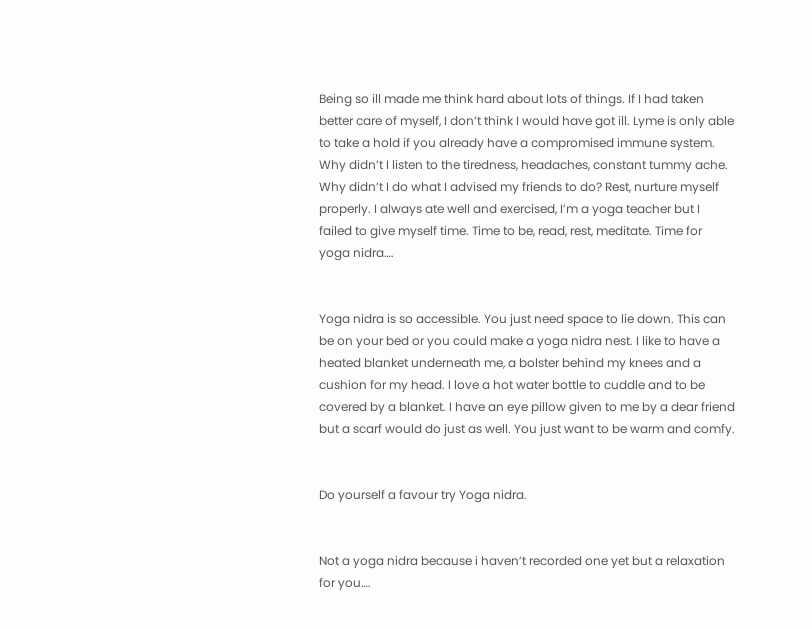Being so ill made me think hard about lots of things. If I had taken better care of myself, I don’t think I would have got ill. Lyme is only able to take a hold if you already have a compromised immune system. Why didn’t I listen to the tiredness, headaches, constant tummy ache. Why didn’t I do what I advised my friends to do? Rest, nurture myself properly. I always ate well and exercised, I’m a yoga teacher but I failed to give myself time. Time to be, read, rest, meditate. Time for yoga nidra….


Yoga nidra is so accessible. You just need space to lie down. This can be on your bed or you could make a yoga nidra nest. I like to have a heated blanket underneath me, a bolster behind my knees and a cushion for my head. I love a hot water bottle to cuddle and to be covered by a blanket. I have an eye pillow given to me by a dear friend but a scarf would do just as well. You just want to be warm and comfy.


Do yourself a favour try Yoga nidra.


Not a yoga nidra because i haven’t recorded one yet but a relaxation for you….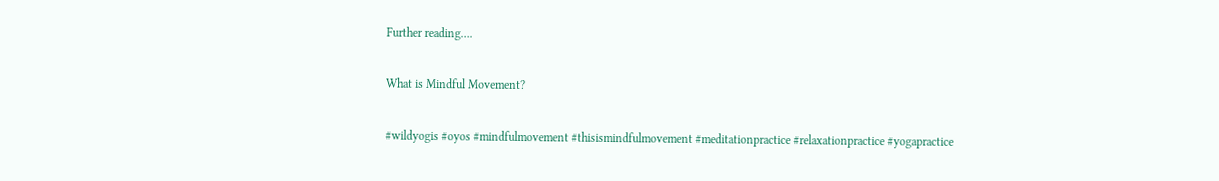Further reading….

What is Mindful Movement?

#wildyogis #oyos #mindfulmovement #thisismindfulmovement #meditationpractice #relaxationpractice #yogapractice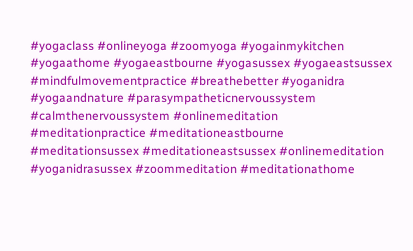#yogaclass #onlineyoga #zoomyoga #yogainmykitchen #yogaathome #yogaeastbourne #yogasussex #yogaeastsussex #mindfulmovementpractice #breathebetter #yoganidra #yogaandnature #parasympatheticnervoussystem #calmthenervoussystem #onlinemeditation #meditationpractice #meditationeastbourne #meditationsussex #meditationeastsussex #onlinemeditation #yoganidrasussex #zoommeditation #meditationathome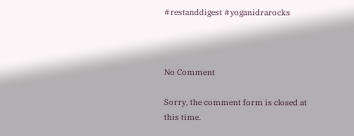#restanddigest #yoganidrarocks



No Comment

Sorry, the comment form is closed at this time.